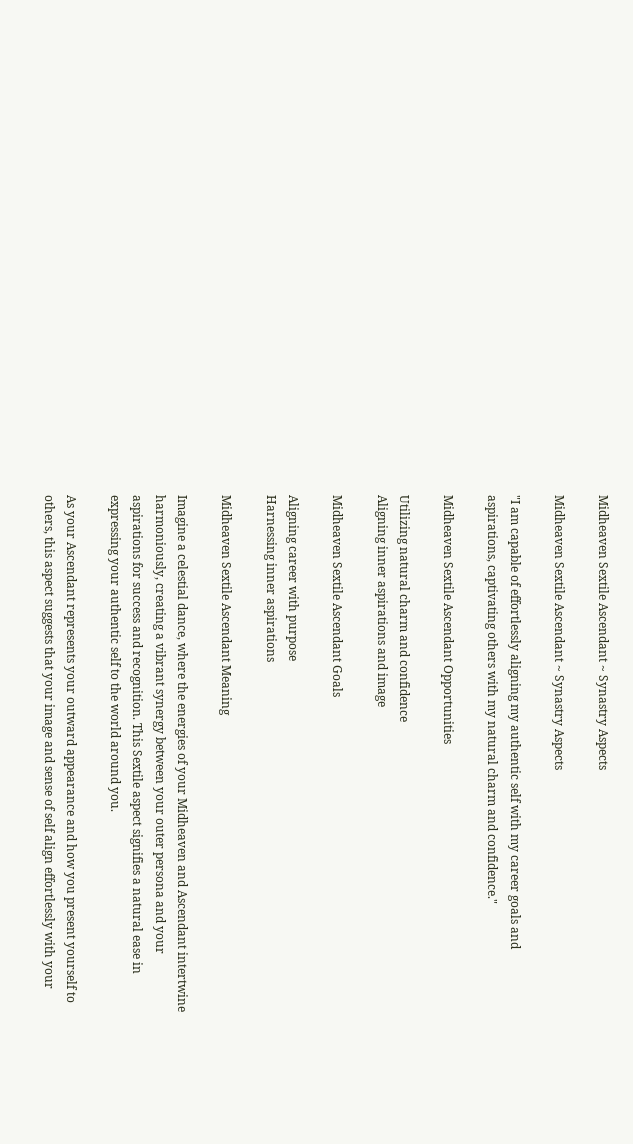Midheaven Sextile Ascendant ~ Synastry Aspects

Midheaven Sextile Ascendant ~ Synastry Aspects

"I am capable of effortlessly aligning my authentic self with my career goals and aspirations, captivating others with my natural charm and confidence."

Midheaven Sextile Ascendant Opportunities

Utilizing natural charm and confidence
Aligning inner aspirations and image

Midheaven Sextile Ascendant Goals

Aligning career with purpose
Harnessing inner aspirations

Midheaven Sextile Ascendant Meaning

Imagine a celestial dance, where the energies of your Midheaven and Ascendant intertwine harmoniously, creating a vibrant synergy between your outer persona and your aspirations for success and recognition. This Sextile aspect signifies a natural ease in expressing your authentic self to the world around you.

As your Ascendant represents your outward appearance and how you present yourself to others, this aspect suggests that your image and sense of self align effortlessly with your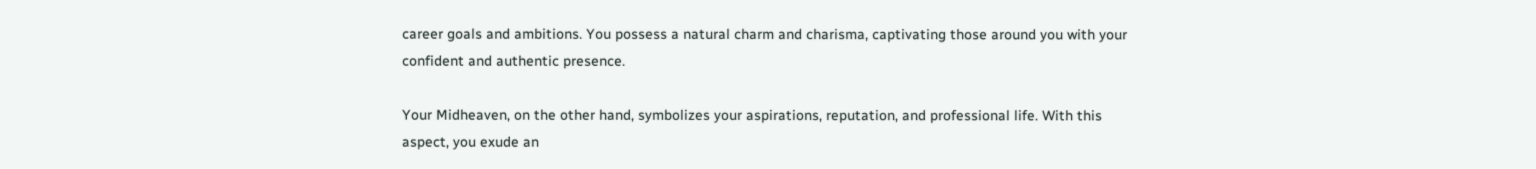career goals and ambitions. You possess a natural charm and charisma, captivating those around you with your confident and authentic presence.

Your Midheaven, on the other hand, symbolizes your aspirations, reputation, and professional life. With this aspect, you exude an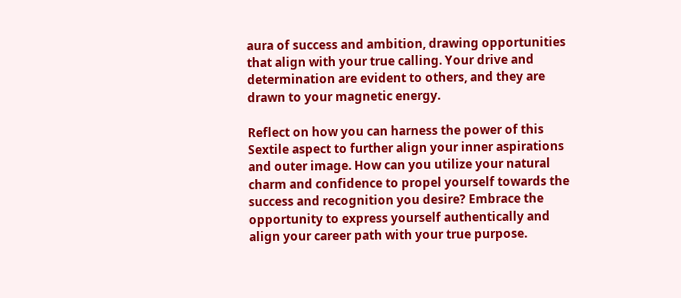aura of success and ambition, drawing opportunities that align with your true calling. Your drive and determination are evident to others, and they are drawn to your magnetic energy.

Reflect on how you can harness the power of this Sextile aspect to further align your inner aspirations and outer image. How can you utilize your natural charm and confidence to propel yourself towards the success and recognition you desire? Embrace the opportunity to express yourself authentically and align your career path with your true purpose.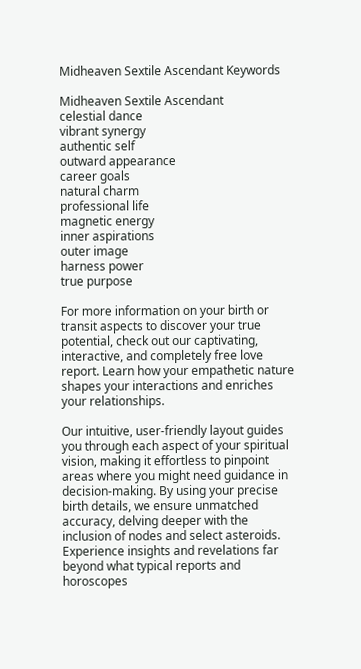Midheaven Sextile Ascendant Keywords

Midheaven Sextile Ascendant
celestial dance
vibrant synergy
authentic self
outward appearance
career goals
natural charm
professional life
magnetic energy
inner aspirations
outer image
harness power
true purpose

For more information on your birth or transit aspects to discover your true potential, check out our captivating, interactive, and completely free love report. Learn how your empathetic nature shapes your interactions and enriches your relationships.

Our intuitive, user-friendly layout guides you through each aspect of your spiritual vision, making it effortless to pinpoint areas where you might need guidance in decision-making. By using your precise birth details, we ensure unmatched accuracy, delving deeper with the inclusion of nodes and select asteroids. Experience insights and revelations far beyond what typical reports and horoscopes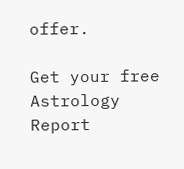offer.

Get your free Astrology Report